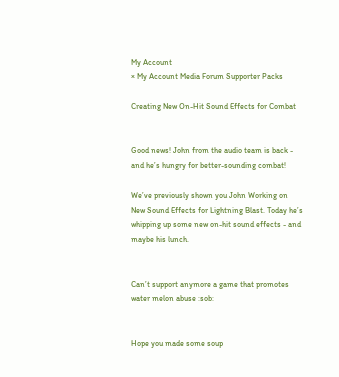My Account
× My Account Media Forum Supporter Packs

Creating New On-Hit Sound Effects for Combat


Good news! John from the audio team is back - and he’s hungry for better-sounding combat!

We’ve previously shown you John Working on New Sound Effects for Lightning Blast. Today he’s whipping up some new on-hit sound effects - and maybe his lunch.


Can’t support anymore a game that promotes water melon abuse :sob:


Hope you made some soup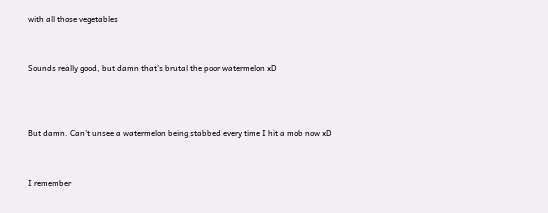with all those vegetables


Sounds really good, but damn that’s brutal the poor watermelon xD



But damn. Can’t unsee a watermelon being stabbed every time I hit a mob now xD


I remember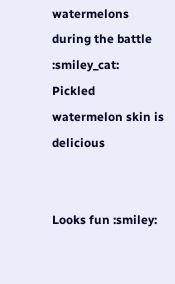watermelons during the battle :smiley_cat:
Pickled watermelon skin is delicious


Looks fun :smiley: